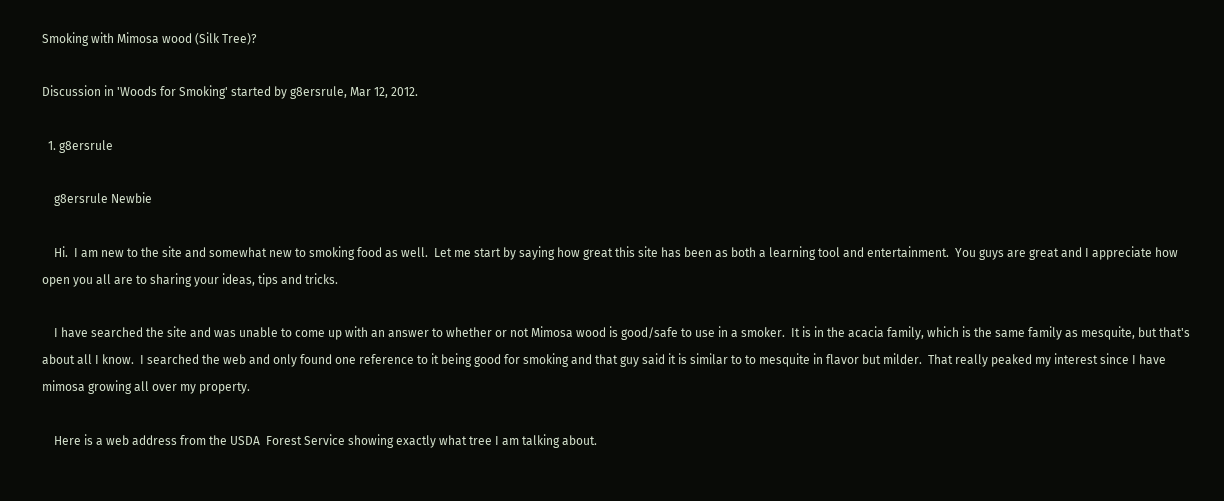Smoking with Mimosa wood (Silk Tree)?

Discussion in 'Woods for Smoking' started by g8ersrule, Mar 12, 2012.

  1. g8ersrule

    g8ersrule Newbie

    Hi.  I am new to the site and somewhat new to smoking food as well.  Let me start by saying how great this site has been as both a learning tool and entertainment.  You guys are great and I appreciate how open you all are to sharing your ideas, tips and tricks.

    I have searched the site and was unable to come up with an answer to whether or not Mimosa wood is good/safe to use in a smoker.  It is in the acacia family, which is the same family as mesquite, but that's about all I know.  I searched the web and only found one reference to it being good for smoking and that guy said it is similar to to mesquite in flavor but milder.  That really peaked my interest since I have mimosa growing all over my property.

    Here is a web address from the USDA  Forest Service showing exactly what tree I am talking about.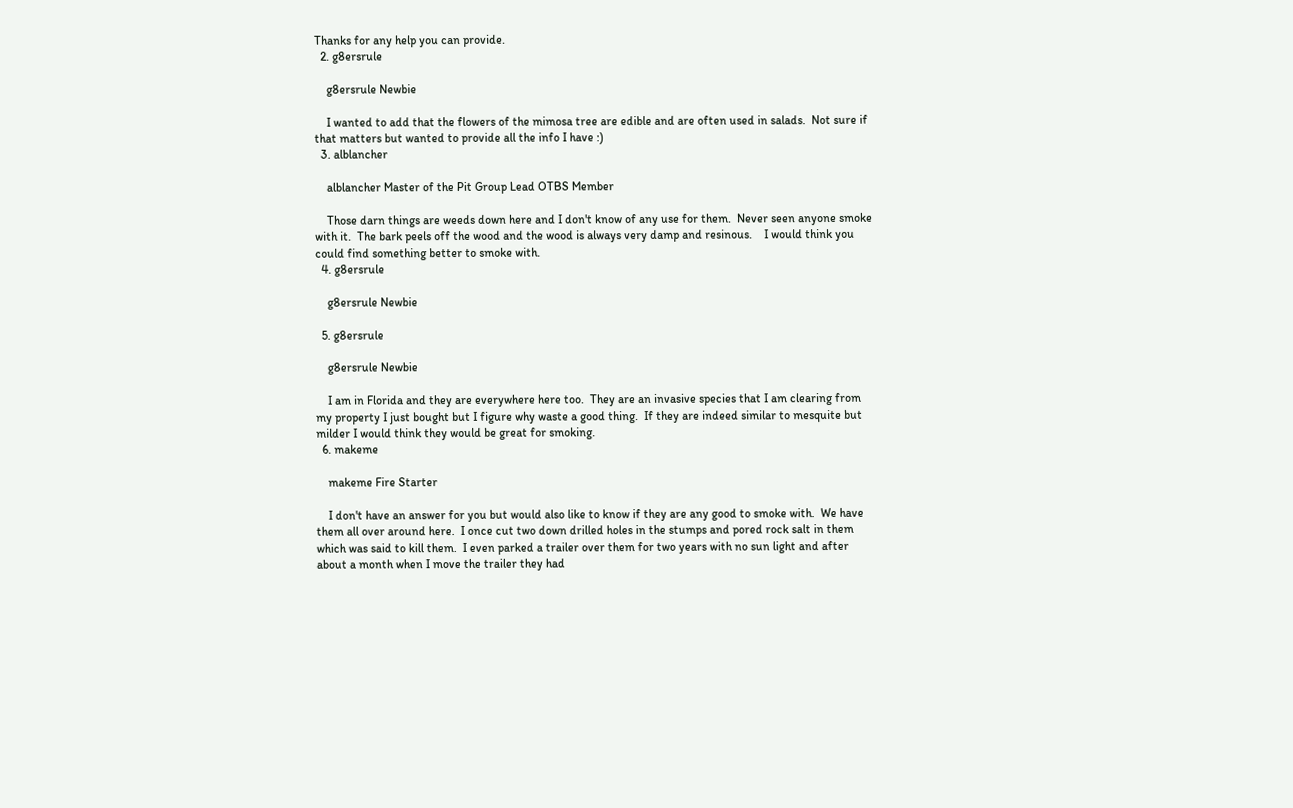Thanks for any help you can provide.
  2. g8ersrule

    g8ersrule Newbie

    I wanted to add that the flowers of the mimosa tree are edible and are often used in salads.  Not sure if that matters but wanted to provide all the info I have :)
  3. alblancher

    alblancher Master of the Pit Group Lead OTBS Member

    Those darn things are weeds down here and I don't know of any use for them.  Never seen anyone smoke with it.  The bark peels off the wood and the wood is always very damp and resinous.    I would think you could find something better to smoke with.
  4. g8ersrule

    g8ersrule Newbie

  5. g8ersrule

    g8ersrule Newbie

    I am in Florida and they are everywhere here too.  They are an invasive species that I am clearing from my property I just bought but I figure why waste a good thing.  If they are indeed similar to mesquite but milder I would think they would be great for smoking.
  6. makeme

    makeme Fire Starter

    I don't have an answer for you but would also like to know if they are any good to smoke with.  We have them all over around here.  I once cut two down drilled holes in the stumps and pored rock salt in them which was said to kill them.  I even parked a trailer over them for two years with no sun light and after about a month when I move the trailer they had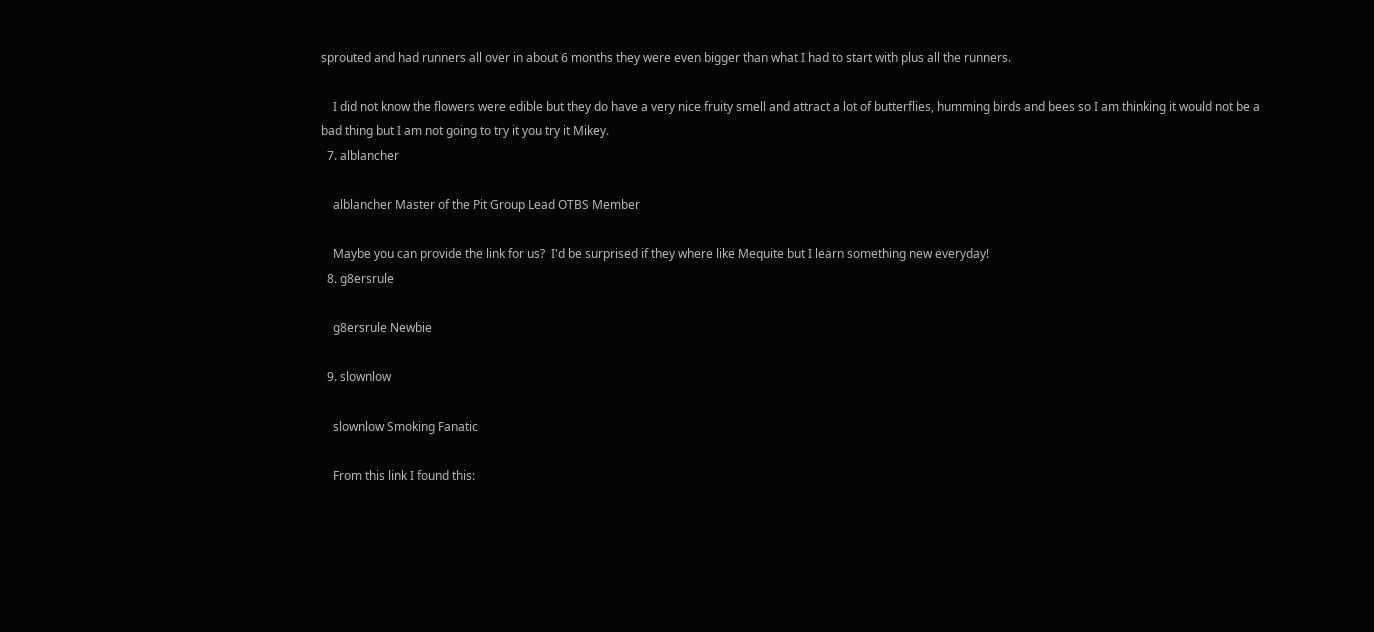sprouted and had runners all over in about 6 months they were even bigger than what I had to start with plus all the runners.

    I did not know the flowers were edible but they do have a very nice fruity smell and attract a lot of butterflies, humming birds and bees so I am thinking it would not be a bad thing but I am not going to try it you try it Mikey.
  7. alblancher

    alblancher Master of the Pit Group Lead OTBS Member

    Maybe you can provide the link for us?  I'd be surprised if they where like Mequite but I learn something new everyday!
  8. g8ersrule

    g8ersrule Newbie

  9. slownlow

    slownlow Smoking Fanatic

    From this link I found this: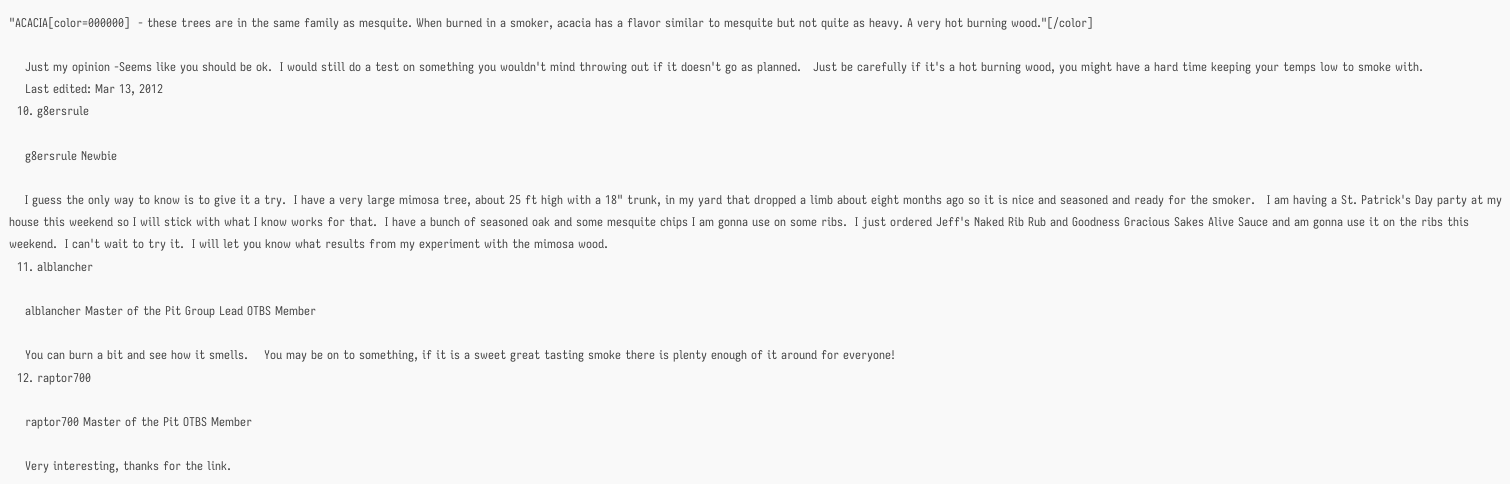"ACACIA[color=000000]  - these trees are in the same family as mesquite. When burned in a smoker, acacia has a flavor similar to mesquite but not quite as heavy. A very hot burning wood."[/color]

    Just my opinion -Seems like you should be ok.  I would still do a test on something you wouldn't mind throwing out if it doesn't go as planned.   Just be carefully if it's a hot burning wood, you might have a hard time keeping your temps low to smoke with.
    Last edited: Mar 13, 2012
  10. g8ersrule

    g8ersrule Newbie

    I guess the only way to know is to give it a try.  I have a very large mimosa tree, about 25 ft high with a 18" trunk, in my yard that dropped a limb about eight months ago so it is nice and seasoned and ready for the smoker.   I am having a St. Patrick's Day party at my house this weekend so I will stick with what I know works for that.  I have a bunch of seasoned oak and some mesquite chips I am gonna use on some ribs.  I just ordered Jeff's Naked Rib Rub and Goodness Gracious Sakes Alive Sauce and am gonna use it on the ribs this weekend.  I can't wait to try it.  I will let you know what results from my experiment with the mimosa wood.
  11. alblancher

    alblancher Master of the Pit Group Lead OTBS Member

    You can burn a bit and see how it smells.    You may be on to something, if it is a sweet great tasting smoke there is plenty enough of it around for everyone!
  12. raptor700

    raptor700 Master of the Pit OTBS Member

    Very interesting, thanks for the link.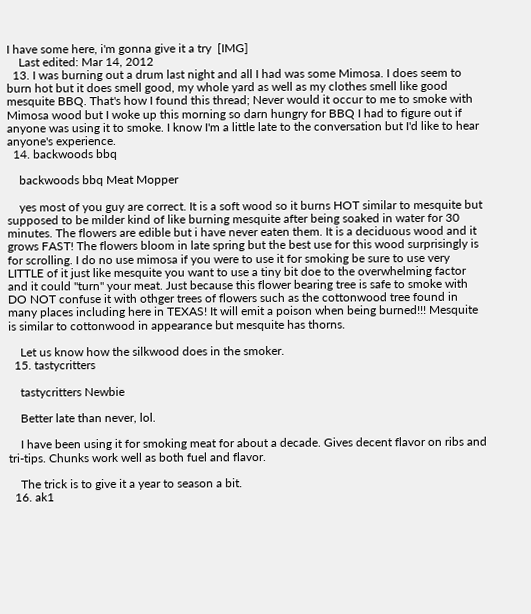I have some here, i'm gonna give it a try  [IMG]
    Last edited: Mar 14, 2012
  13. I was burning out a drum last night and all I had was some Mimosa. I does seem to burn hot but it does smell good, my whole yard as well as my clothes smell like good mesquite BBQ. That's how I found this thread; Never would it occur to me to smoke with Mimosa wood but I woke up this morning so darn hungry for BBQ I had to figure out if anyone was using it to smoke. I know I'm a little late to the conversation but I'd like to hear anyone's experience.
  14. backwoods bbq

    backwoods bbq Meat Mopper

    yes most of you guy are correct. It is a soft wood so it burns HOT similar to mesquite but supposed to be milder kind of like burning mesquite after being soaked in water for 30 minutes. The flowers are edible but i have never eaten them. It is a deciduous wood and it grows FAST! The flowers bloom in late spring but the best use for this wood surprisingly is for scrolling. I do no use mimosa if you were to use it for smoking be sure to use very LITTLE of it just like mesquite you want to use a tiny bit doe to the overwhelming factor and it could "turn" your meat. Just because this flower bearing tree is safe to smoke with DO NOT confuse it with othger trees of flowers such as the cottonwood tree found in many places including here in TEXAS! It will emit a poison when being burned!!! Mesquite is similar to cottonwood in appearance but mesquite has thorns.

    Let us know how the silkwood does in the smoker.
  15. tastycritters

    tastycritters Newbie

    Better late than never, lol.

    I have been using it for smoking meat for about a decade. Gives decent flavor on ribs and tri-tips. Chunks work well as both fuel and flavor.

    The trick is to give it a year to season a bit.
  16. ak1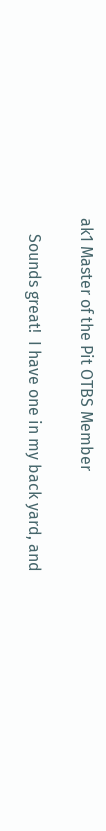ak1 Master of the Pit OTBS Member

    Sounds great!  I have one in my back yard, and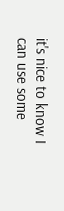it's nice to know I can use some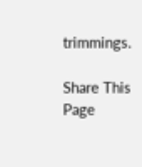trimmings.

Share This Page